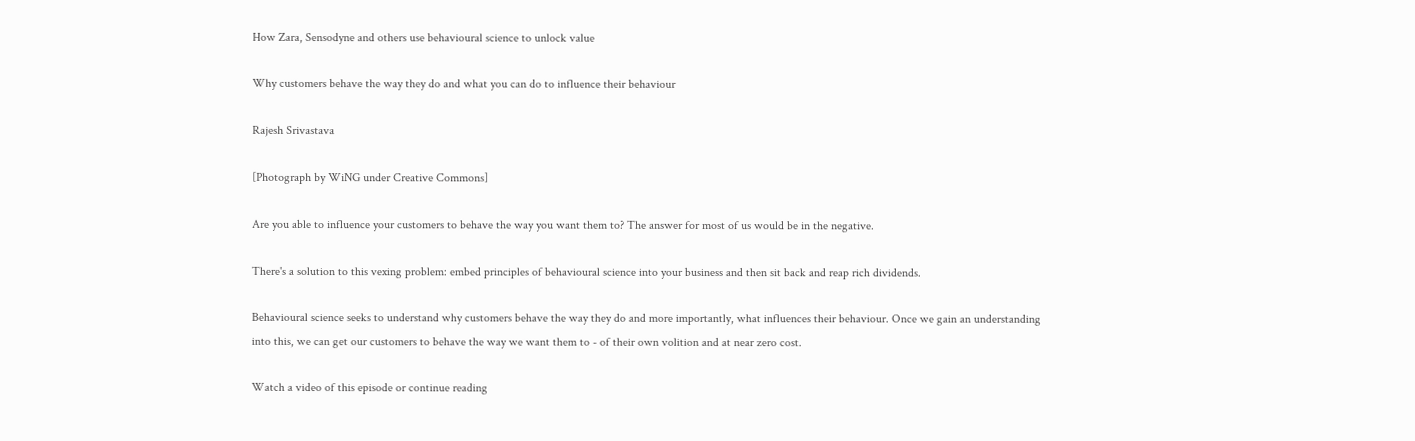How Zara, Sensodyne and others use behavioural science to unlock value

Why customers behave the way they do and what you can do to influence their behaviour

Rajesh Srivastava

[Photograph by WiNG under Creative Commons]

Are you able to influence your customers to behave the way you want them to? The answer for most of us would be in the negative.

There's a solution to this vexing problem: embed principles of behavioural science into your business and then sit back and reap rich dividends.

Behavioural science seeks to understand why customers behave the way they do and more importantly, what influences their behaviour. Once we gain an understanding into this, we can get our customers to behave the way we want them to - of their own volition and at near zero cost.

Watch a video of this episode or continue reading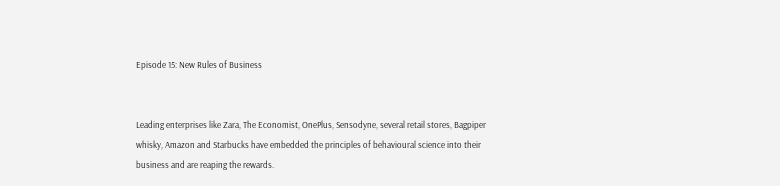Episode 15: New Rules of Business


Leading enterprises like Zara, The Economist, OnePlus, Sensodyne, several retail stores, Bagpiper whisky, Amazon and Starbucks have embedded the principles of behavioural science into their business and are reaping the rewards.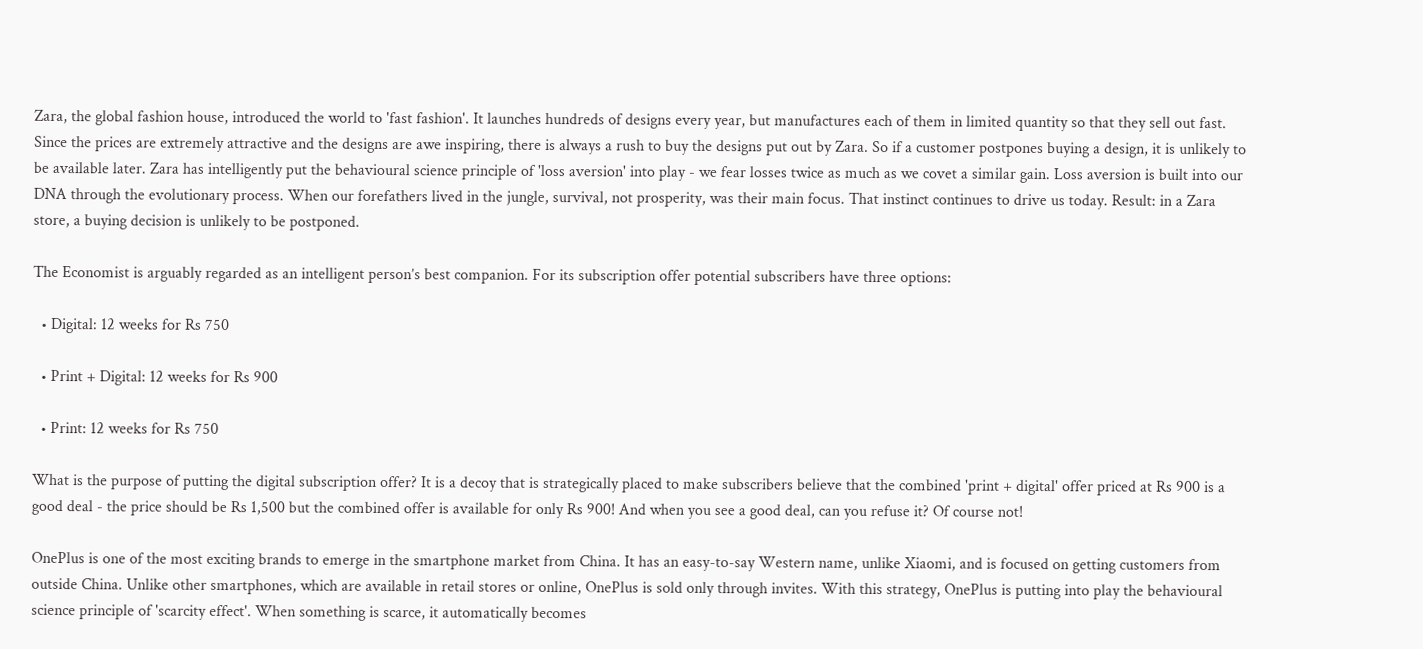Zara, the global fashion house, introduced the world to 'fast fashion'. It launches hundreds of designs every year, but manufactures each of them in limited quantity so that they sell out fast. Since the prices are extremely attractive and the designs are awe inspiring, there is always a rush to buy the designs put out by Zara. So if a customer postpones buying a design, it is unlikely to be available later. Zara has intelligently put the behavioural science principle of 'loss aversion' into play - we fear losses twice as much as we covet a similar gain. Loss aversion is built into our DNA through the evolutionary process. When our forefathers lived in the jungle, survival, not prosperity, was their main focus. That instinct continues to drive us today. Result: in a Zara store, a buying decision is unlikely to be postponed.

The Economist is arguably regarded as an intelligent person’s best companion. For its subscription offer potential subscribers have three options:

  • Digital: 12 weeks for Rs 750

  • Print + Digital: 12 weeks for Rs 900

  • Print: 12 weeks for Rs 750

What is the purpose of putting the digital subscription offer? It is a decoy that is strategically placed to make subscribers believe that the combined 'print + digital' offer priced at Rs 900 is a good deal - the price should be Rs 1,500 but the combined offer is available for only Rs 900! And when you see a good deal, can you refuse it? Of course not!

OnePlus is one of the most exciting brands to emerge in the smartphone market from China. It has an easy-to-say Western name, unlike Xiaomi, and is focused on getting customers from outside China. Unlike other smartphones, which are available in retail stores or online, OnePlus is sold only through invites. With this strategy, OnePlus is putting into play the behavioural science principle of 'scarcity effect'. When something is scarce, it automatically becomes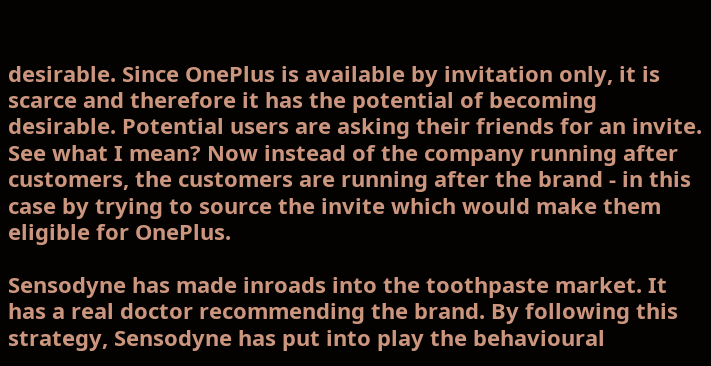desirable. Since OnePlus is available by invitation only, it is scarce and therefore it has the potential of becoming desirable. Potential users are asking their friends for an invite. See what I mean? Now instead of the company running after customers, the customers are running after the brand - in this case by trying to source the invite which would make them eligible for OnePlus.

Sensodyne has made inroads into the toothpaste market. It has a real doctor recommending the brand. By following this strategy, Sensodyne has put into play the behavioural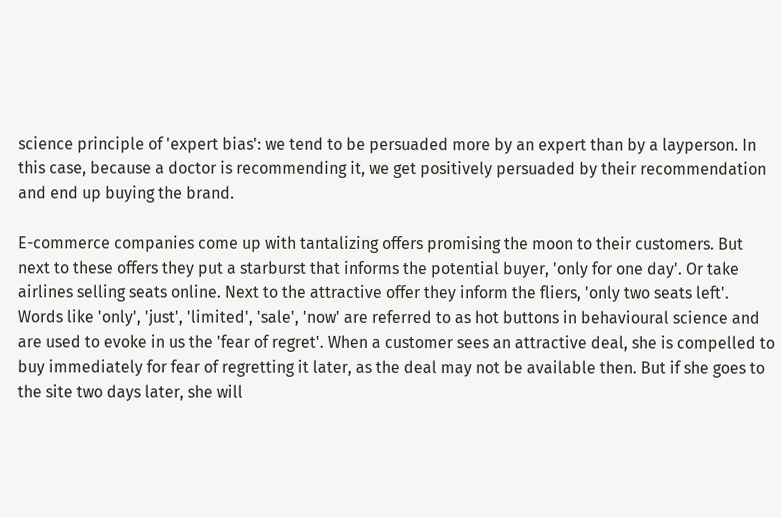science principle of 'expert bias': we tend to be persuaded more by an expert than by a layperson. In this case, because a doctor is recommending it, we get positively persuaded by their recommendation and end up buying the brand.

E-commerce companies come up with tantalizing offers promising the moon to their customers. But next to these offers they put a starburst that informs the potential buyer, 'only for one day'. Or take airlines selling seats online. Next to the attractive offer they inform the fliers, 'only two seats left'. Words like 'only', 'just', 'limited', 'sale', 'now' are referred to as hot buttons in behavioural science and are used to evoke in us the 'fear of regret'. When a customer sees an attractive deal, she is compelled to buy immediately for fear of regretting it later, as the deal may not be available then. But if she goes to the site two days later, she will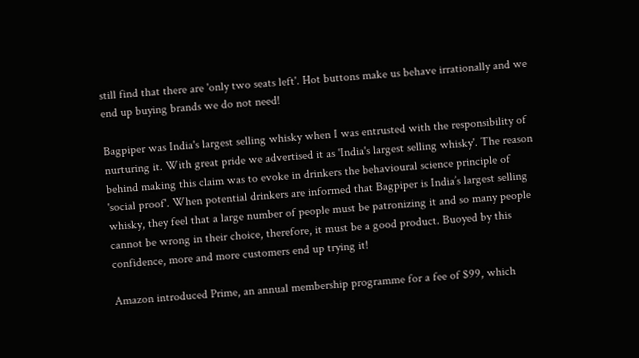still find that there are 'only two seats left'. Hot buttons make us behave irrationally and we end up buying brands we do not need!

Bagpiper was India's largest selling whisky when I was entrusted with the responsibility of nurturing it. With great pride we advertised it as 'India's largest selling whisky'. The reason behind making this claim was to evoke in drinkers the behavioural science principle of 'social proof'. When potential drinkers are informed that Bagpiper is India’s largest selling whisky, they feel that a large number of people must be patronizing it and so many people cannot be wrong in their choice, therefore, it must be a good product. Buoyed by this confidence, more and more customers end up trying it!

Amazon introduced Prime, an annual membership programme for a fee of $99, which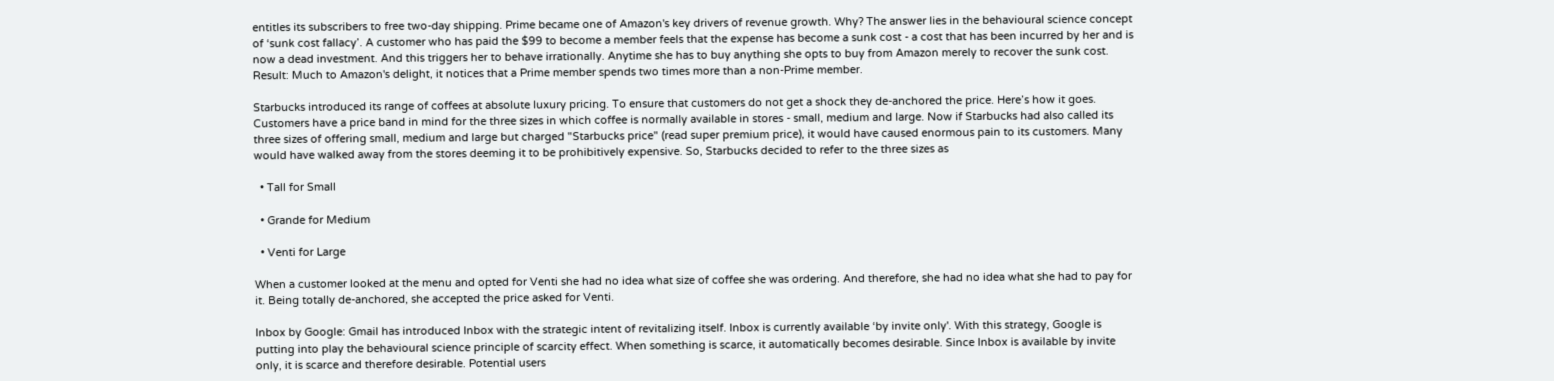entitles its subscribers to free two-day shipping. Prime became one of Amazon's key drivers of revenue growth. Why? The answer lies in the behavioural science concept of ‘sunk cost fallacy’. A customer who has paid the $99 to become a member feels that the expense has become a sunk cost - a cost that has been incurred by her and is now a dead investment. And this triggers her to behave irrationally. Anytime she has to buy anything she opts to buy from Amazon merely to recover the sunk cost. Result: Much to Amazon's delight, it notices that a Prime member spends two times more than a non-Prime member.

Starbucks introduced its range of coffees at absolute luxury pricing. To ensure that customers do not get a shock they de-anchored the price. Here’s how it goes. Customers have a price band in mind for the three sizes in which coffee is normally available in stores - small, medium and large. Now if Starbucks had also called its three sizes of offering small, medium and large but charged "Starbucks price" (read super premium price), it would have caused enormous pain to its customers. Many would have walked away from the stores deeming it to be prohibitively expensive. So, Starbucks decided to refer to the three sizes as

  • Tall for Small

  • Grande for Medium

  • Venti for Large

When a customer looked at the menu and opted for Venti she had no idea what size of coffee she was ordering. And therefore, she had no idea what she had to pay for it. Being totally de-anchored, she accepted the price asked for Venti.

Inbox by Google: Gmail has introduced Inbox with the strategic intent of revitalizing itself. Inbox is currently available ‘by invite only'. With this strategy, Google is putting into play the behavioural science principle of scarcity effect. When something is scarce, it automatically becomes desirable. Since Inbox is available by invite only, it is scarce and therefore desirable. Potential users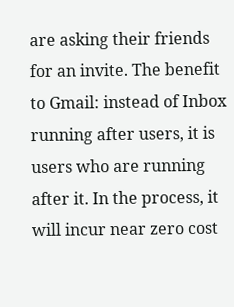are asking their friends for an invite. The benefit to Gmail: instead of Inbox running after users, it is users who are running after it. In the process, it will incur near zero cost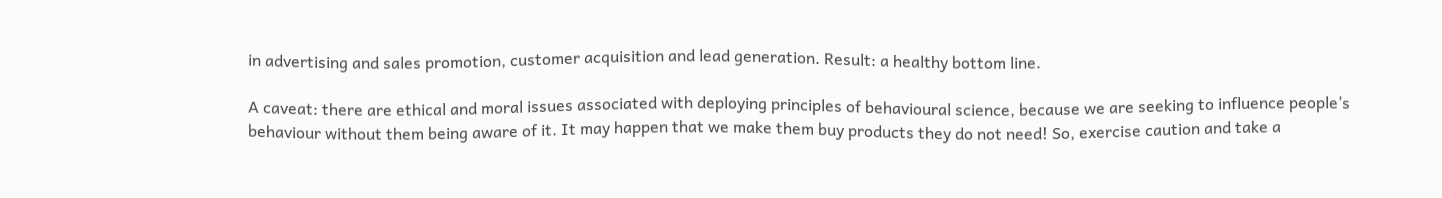in advertising and sales promotion, customer acquisition and lead generation. Result: a healthy bottom line.

A caveat: there are ethical and moral issues associated with deploying principles of behavioural science, because we are seeking to influence people’s behaviour without them being aware of it. It may happen that we make them buy products they do not need! So, exercise caution and take a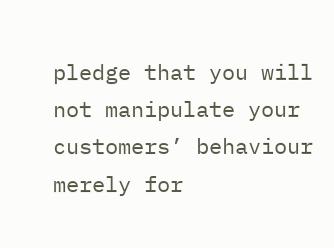pledge that you will not manipulate your customers’ behaviour merely for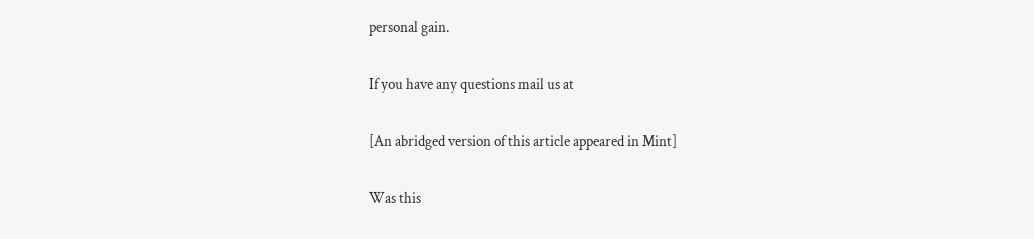personal gain.

If you have any questions mail us at

[An abridged version of this article appeared in Mint]

Was this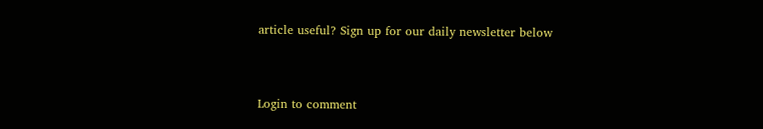article useful? Sign up for our daily newsletter below


Login to comment